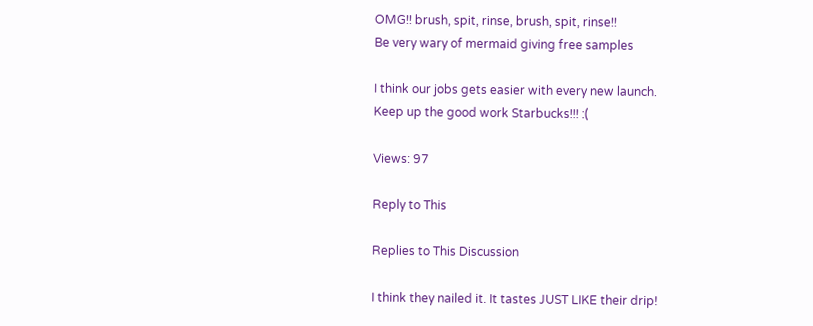OMG!! brush, spit, rinse, brush, spit, rinse!!
Be very wary of mermaid giving free samples

I think our jobs gets easier with every new launch.
Keep up the good work Starbucks!!! :(

Views: 97

Reply to This

Replies to This Discussion

I think they nailed it. It tastes JUST LIKE their drip!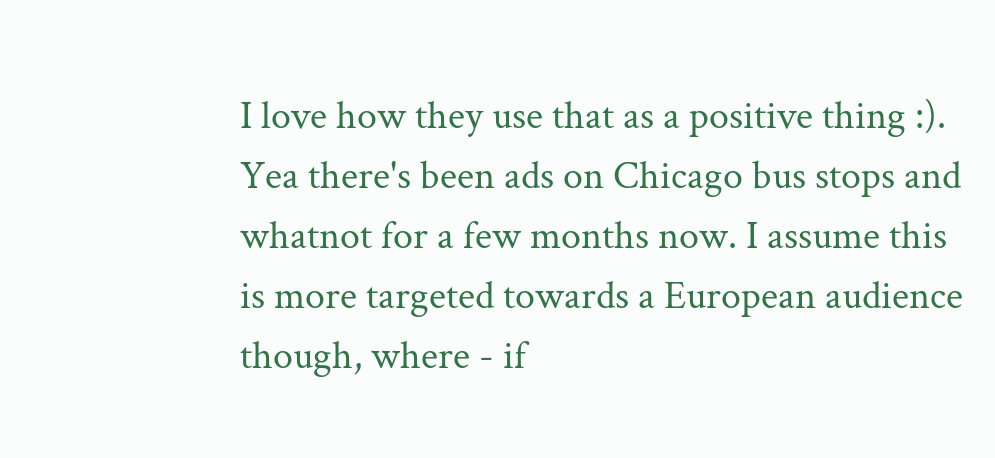I love how they use that as a positive thing :).
Yea there's been ads on Chicago bus stops and whatnot for a few months now. I assume this is more targeted towards a European audience though, where - if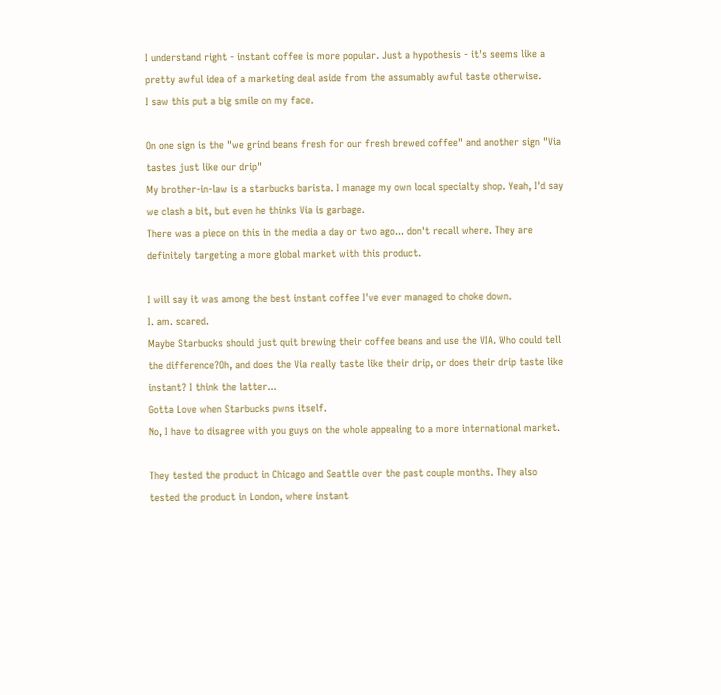I understand right - instant coffee is more popular. Just a hypothesis - it's seems like a pretty awful idea of a marketing deal aside from the assumably awful taste otherwise.
I saw this put a big smile on my face.

On one sign is the "we grind beans fresh for our fresh brewed coffee" and another sign "Via tastes just like our drip"
My brother-in-law is a starbucks barista. I manage my own local specialty shop. Yeah, I'd say we clash a bit, but even he thinks Via is garbage.
There was a piece on this in the media a day or two ago... don't recall where. They are definitely targeting a more global market with this product.

I will say it was among the best instant coffee I've ever managed to choke down.
I. am. scared.
Maybe Starbucks should just quit brewing their coffee beans and use the VIA. Who could tell the difference?Oh, and does the Via really taste like their drip, or does their drip taste like instant? I think the latter...
Gotta Love when Starbucks pwns itself.
No, I have to disagree with you guys on the whole appealing to a more international market.

They tested the product in Chicago and Seattle over the past couple months. They also tested the product in London, where instant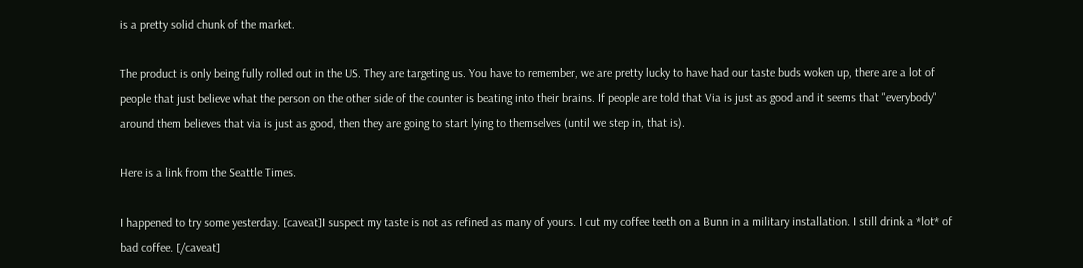is a pretty solid chunk of the market.

The product is only being fully rolled out in the US. They are targeting us. You have to remember, we are pretty lucky to have had our taste buds woken up, there are a lot of people that just believe what the person on the other side of the counter is beating into their brains. If people are told that Via is just as good and it seems that "everybody" around them believes that via is just as good, then they are going to start lying to themselves (until we step in, that is).

Here is a link from the Seattle Times.

I happened to try some yesterday. [caveat]I suspect my taste is not as refined as many of yours. I cut my coffee teeth on a Bunn in a military installation. I still drink a *lot* of bad coffee. [/caveat]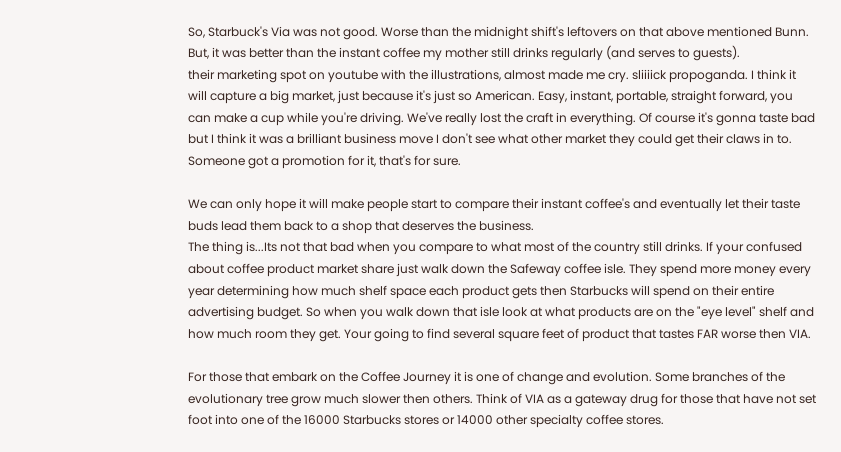So, Starbuck's Via was not good. Worse than the midnight shift's leftovers on that above mentioned Bunn. But, it was better than the instant coffee my mother still drinks regularly (and serves to guests).
their marketing spot on youtube with the illustrations, almost made me cry. sliiiick propoganda. I think it will capture a big market, just because it's just so American. Easy, instant, portable, straight forward, you can make a cup while you're driving. We've really lost the craft in everything. Of course it's gonna taste bad but I think it was a brilliant business move I don't see what other market they could get their claws in to. Someone got a promotion for it, that's for sure.

We can only hope it will make people start to compare their instant coffee's and eventually let their taste buds lead them back to a shop that deserves the business.
The thing is...Its not that bad when you compare to what most of the country still drinks. If your confused about coffee product market share just walk down the Safeway coffee isle. They spend more money every year determining how much shelf space each product gets then Starbucks will spend on their entire advertising budget. So when you walk down that isle look at what products are on the "eye level" shelf and how much room they get. Your going to find several square feet of product that tastes FAR worse then VIA.

For those that embark on the Coffee Journey it is one of change and evolution. Some branches of the evolutionary tree grow much slower then others. Think of VIA as a gateway drug for those that have not set foot into one of the 16000 Starbucks stores or 14000 other specialty coffee stores.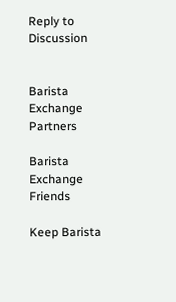Reply to Discussion


Barista Exchange Partners

Barista Exchange Friends

Keep Barista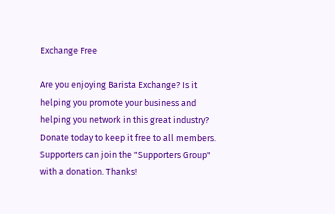Exchange Free

Are you enjoying Barista Exchange? Is it helping you promote your business and helping you network in this great industry? Donate today to keep it free to all members. Supporters can join the "Supporters Group" with a donation. Thanks!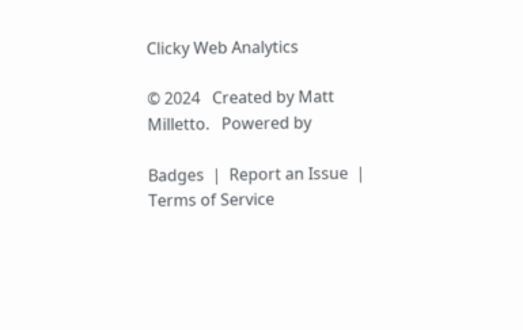Clicky Web Analytics

© 2024   Created by Matt Milletto.   Powered by

Badges  |  Report an Issue  |  Terms of Service